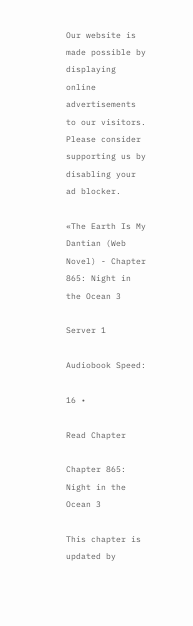Our website is made possible by displaying online advertisements to our visitors.
Please consider supporting us by disabling your ad blocker.

«The Earth Is My Dantian (Web Novel) - Chapter 865: Night in the Ocean 3

Server 1

Audiobook Speed:

16 •

Read Chapter

Chapter 865: Night in the Ocean 3

This chapter is updated by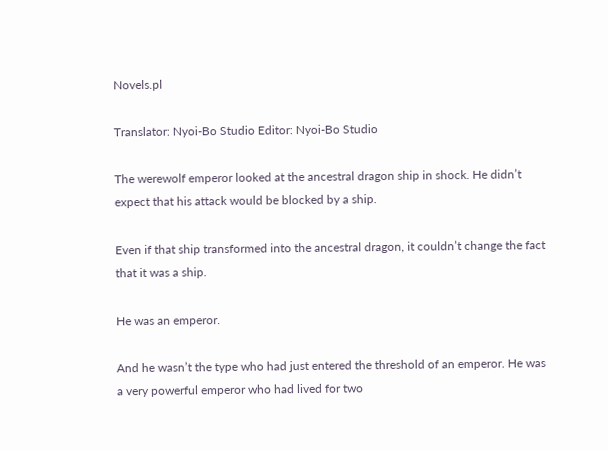Novels.pl

Translator: Nyoi-Bo Studio Editor: Nyoi-Bo Studio

The werewolf emperor looked at the ancestral dragon ship in shock. He didn’t expect that his attack would be blocked by a ship.

Even if that ship transformed into the ancestral dragon, it couldn’t change the fact that it was a ship.

He was an emperor.

And he wasn’t the type who had just entered the threshold of an emperor. He was a very powerful emperor who had lived for two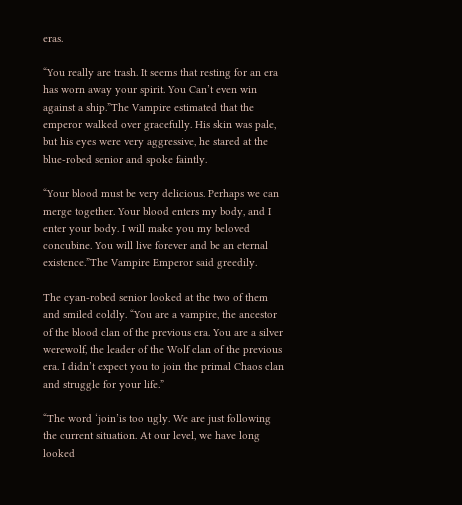eras.

“You really are trash. It seems that resting for an era has worn away your spirit. You Can’t even win against a ship.”The Vampire estimated that the emperor walked over gracefully. His skin was pale, but his eyes were very aggressive, he stared at the blue-robed senior and spoke faintly.

“Your blood must be very delicious. Perhaps we can merge together. Your blood enters my body, and I enter your body. I will make you my beloved concubine. You will live forever and be an eternal existence.”The Vampire Emperor said greedily.

The cyan-robed senior looked at the two of them and smiled coldly. “You are a vampire, the ancestor of the blood clan of the previous era. You are a silver werewolf, the leader of the Wolf clan of the previous era. I didn’t expect you to join the primal Chaos clan and struggle for your life.”

“The word ‘join’is too ugly. We are just following the current situation. At our level, we have long looked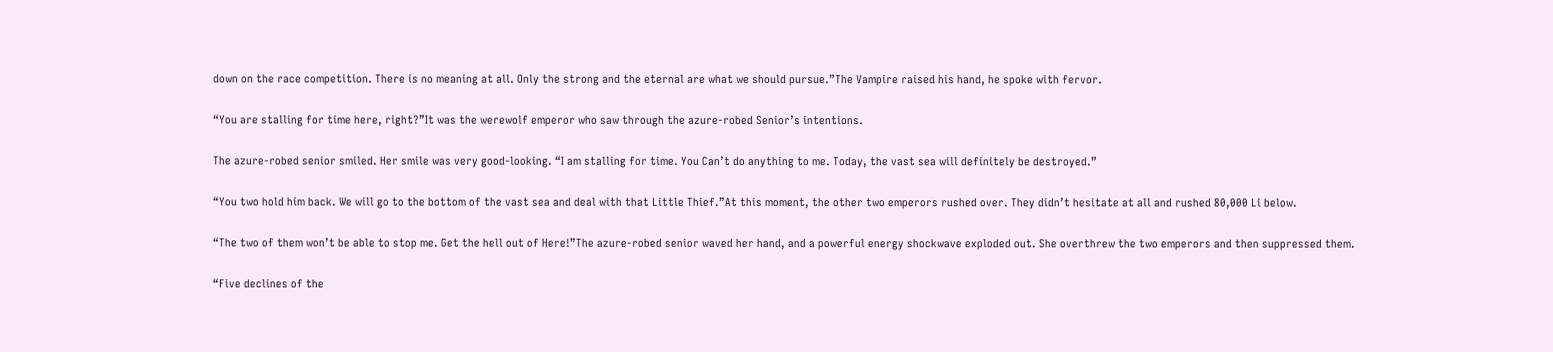down on the race competition. There is no meaning at all. Only the strong and the eternal are what we should pursue.”The Vampire raised his hand, he spoke with fervor.

“You are stalling for time here, right?”It was the werewolf emperor who saw through the azure-robed Senior’s intentions.

The azure-robed senior smiled. Her smile was very good-looking. “I am stalling for time. You Can’t do anything to me. Today, the vast sea will definitely be destroyed.”

“You two hold him back. We will go to the bottom of the vast sea and deal with that Little Thief.”At this moment, the other two emperors rushed over. They didn’t hesitate at all and rushed 80,000 Li below.

“The two of them won’t be able to stop me. Get the hell out of Here!”The azure-robed senior waved her hand, and a powerful energy shockwave exploded out. She overthrew the two emperors and then suppressed them.

“Five declines of the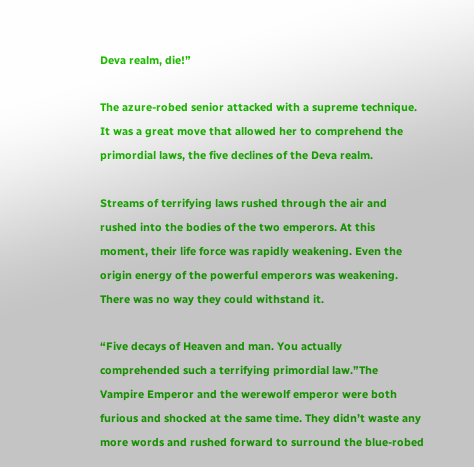Deva realm, die!”

The azure-robed senior attacked with a supreme technique. It was a great move that allowed her to comprehend the primordial laws, the five declines of the Deva realm.

Streams of terrifying laws rushed through the air and rushed into the bodies of the two emperors. At this moment, their life force was rapidly weakening. Even the origin energy of the powerful emperors was weakening. There was no way they could withstand it.

“Five decays of Heaven and man. You actually comprehended such a terrifying primordial law.”The Vampire Emperor and the werewolf emperor were both furious and shocked at the same time. They didn’t waste any more words and rushed forward to surround the blue-robed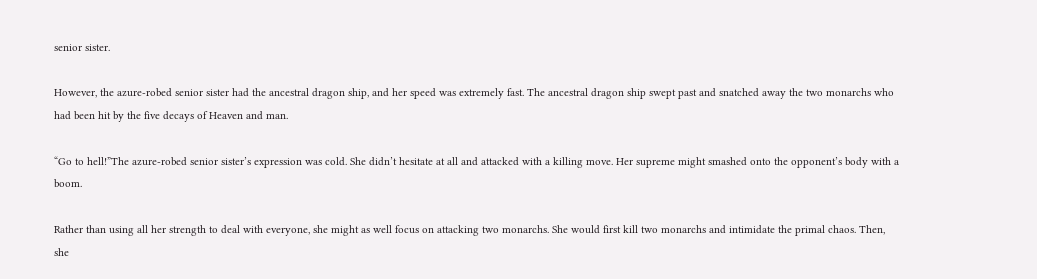senior sister.

However, the azure-robed senior sister had the ancestral dragon ship, and her speed was extremely fast. The ancestral dragon ship swept past and snatched away the two monarchs who had been hit by the five decays of Heaven and man.

“Go to hell!”The azure-robed senior sister’s expression was cold. She didn’t hesitate at all and attacked with a killing move. Her supreme might smashed onto the opponent’s body with a boom.

Rather than using all her strength to deal with everyone, she might as well focus on attacking two monarchs. She would first kill two monarchs and intimidate the primal chaos. Then, she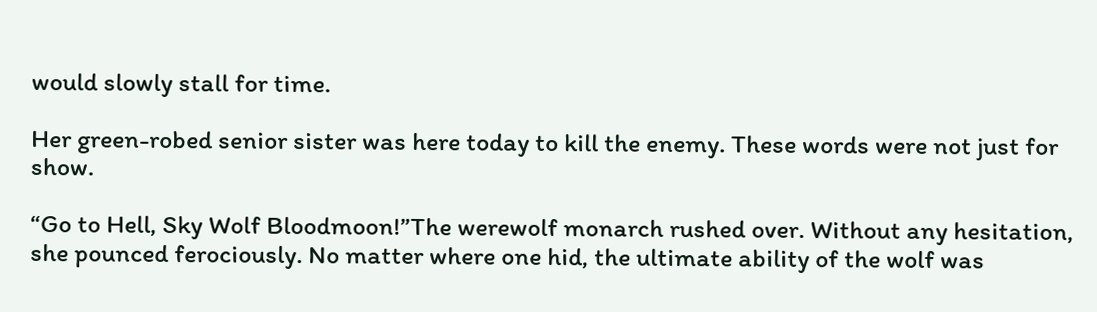would slowly stall for time.

Her green-robed senior sister was here today to kill the enemy. These words were not just for show.

“Go to Hell, Sky Wolf Bloodmoon!”The werewolf monarch rushed over. Without any hesitation, she pounced ferociously. No matter where one hid, the ultimate ability of the wolf was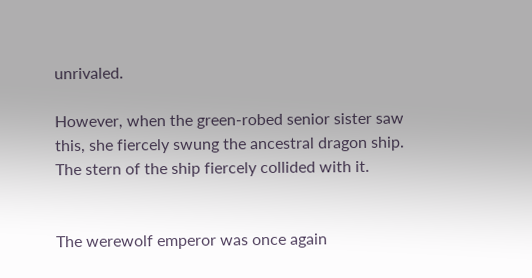unrivaled.

However, when the green-robed senior sister saw this, she fiercely swung the ancestral dragon ship. The stern of the ship fiercely collided with it.


The werewolf emperor was once again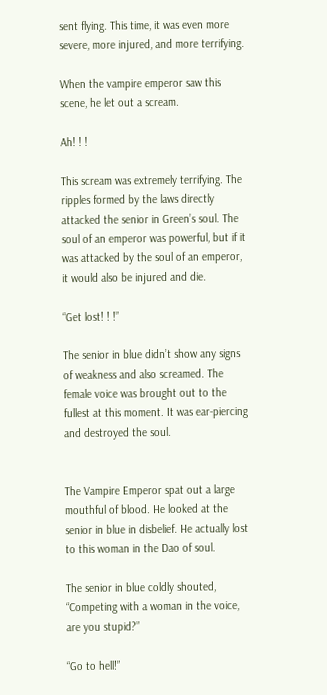sent flying. This time, it was even more severe, more injured, and more terrifying.

When the vampire emperor saw this scene, he let out a scream.

Ah! ! !

This scream was extremely terrifying. The ripples formed by the laws directly attacked the senior in Green’s soul. The soul of an emperor was powerful, but if it was attacked by the soul of an emperor, it would also be injured and die.

“Get lost! ! !”

The senior in blue didn’t show any signs of weakness and also screamed. The female voice was brought out to the fullest at this moment. It was ear-piercing and destroyed the soul.


The Vampire Emperor spat out a large mouthful of blood. He looked at the senior in blue in disbelief. He actually lost to this woman in the Dao of soul.

The senior in blue coldly shouted, “Competing with a woman in the voice, are you stupid?”

“Go to hell!”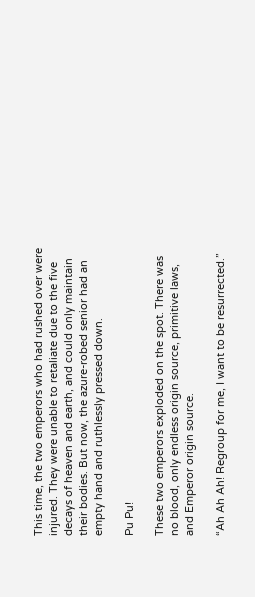This time, the two emperors who had rushed over were injured. They were unable to retaliate due to the five decays of heaven and earth, and could only maintain their bodies. But now, the azure-robed senior had an empty hand and ruthlessly pressed down.

Pu Pu!

These two emperors exploded on the spot. There was no blood, only endless origin source, primitive laws, and Emperor origin source.

“Ah Ah Ah! Regroup for me, I want to be resurrected.”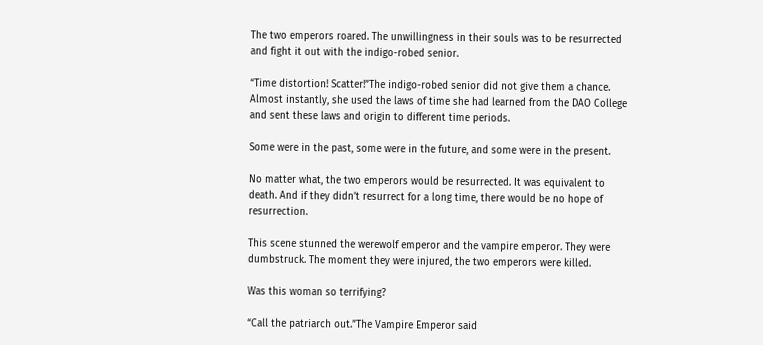The two emperors roared. The unwillingness in their souls was to be resurrected and fight it out with the indigo-robed senior.

“Time distortion! Scatter!”The indigo-robed senior did not give them a chance. Almost instantly, she used the laws of time she had learned from the DAO College and sent these laws and origin to different time periods.

Some were in the past, some were in the future, and some were in the present.

No matter what, the two emperors would be resurrected. It was equivalent to death. And if they didn’t resurrect for a long time, there would be no hope of resurrection.

This scene stunned the werewolf emperor and the vampire emperor. They were dumbstruck. The moment they were injured, the two emperors were killed.

Was this woman so terrifying?

“Call the patriarch out.”The Vampire Emperor said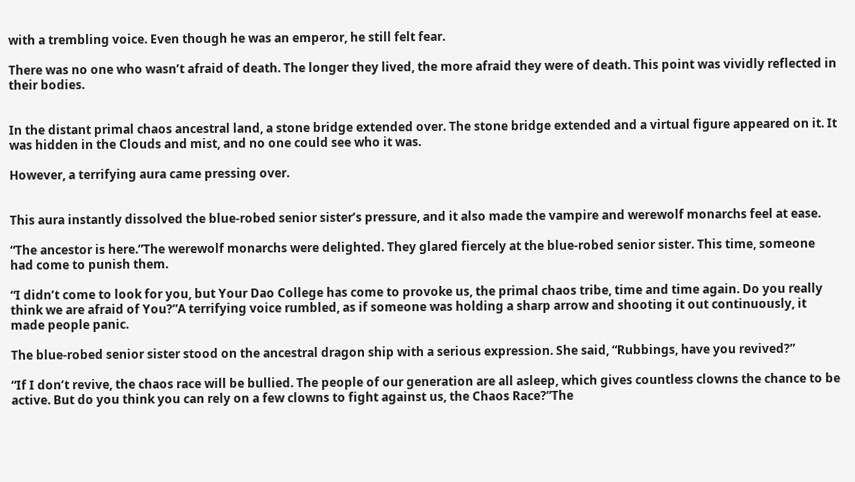with a trembling voice. Even though he was an emperor, he still felt fear.

There was no one who wasn’t afraid of death. The longer they lived, the more afraid they were of death. This point was vividly reflected in their bodies.


In the distant primal chaos ancestral land, a stone bridge extended over. The stone bridge extended and a virtual figure appeared on it. It was hidden in the Clouds and mist, and no one could see who it was.

However, a terrifying aura came pressing over.


This aura instantly dissolved the blue-robed senior sister’s pressure, and it also made the vampire and werewolf monarchs feel at ease.

“The ancestor is here.”The werewolf monarchs were delighted. They glared fiercely at the blue-robed senior sister. This time, someone had come to punish them.

“I didn’t come to look for you, but Your Dao College has come to provoke us, the primal chaos tribe, time and time again. Do you really think we are afraid of You?”A terrifying voice rumbled, as if someone was holding a sharp arrow and shooting it out continuously, it made people panic.

The blue-robed senior sister stood on the ancestral dragon ship with a serious expression. She said, “Rubbings, have you revived?”

“If I don’t revive, the chaos race will be bullied. The people of our generation are all asleep, which gives countless clowns the chance to be active. But do you think you can rely on a few clowns to fight against us, the Chaos Race?”The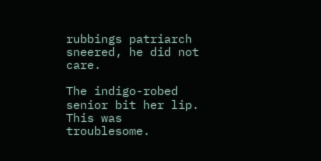rubbings patriarch sneered, he did not care.

The indigo-robed senior bit her lip. This was troublesome.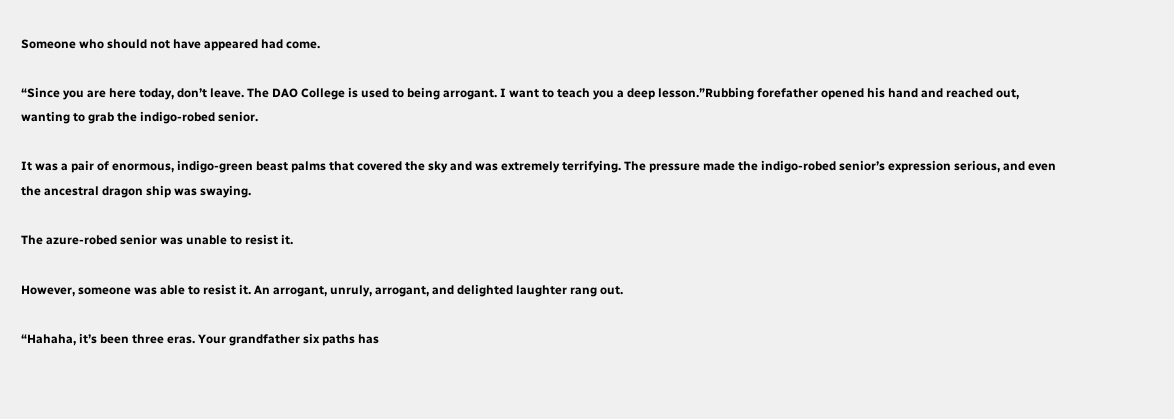Someone who should not have appeared had come.

“Since you are here today, don’t leave. The DAO College is used to being arrogant. I want to teach you a deep lesson.”Rubbing forefather opened his hand and reached out, wanting to grab the indigo-robed senior.

It was a pair of enormous, indigo-green beast palms that covered the sky and was extremely terrifying. The pressure made the indigo-robed senior’s expression serious, and even the ancestral dragon ship was swaying.

The azure-robed senior was unable to resist it.

However, someone was able to resist it. An arrogant, unruly, arrogant, and delighted laughter rang out.

“Hahaha, it’s been three eras. Your grandfather six paths has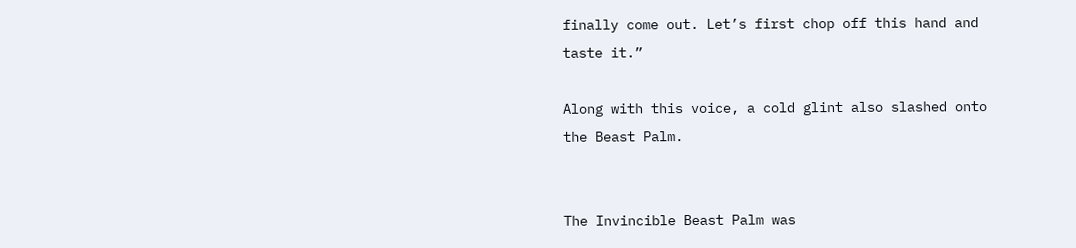finally come out. Let’s first chop off this hand and taste it.”

Along with this voice, a cold glint also slashed onto the Beast Palm.


The Invincible Beast Palm was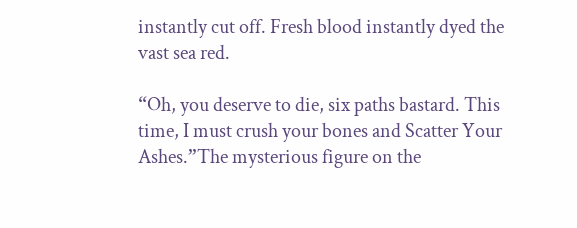instantly cut off. Fresh blood instantly dyed the vast sea red.

“Oh, you deserve to die, six paths bastard. This time, I must crush your bones and Scatter Your Ashes.”The mysterious figure on the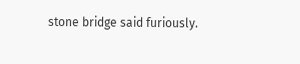stone bridge said furiously.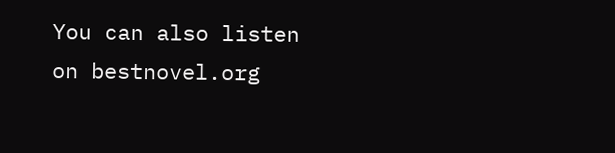You can also listen on bestnovel.org